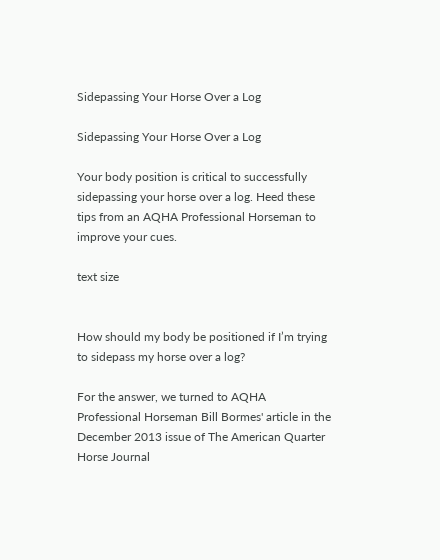Sidepassing Your Horse Over a Log

Sidepassing Your Horse Over a Log

Your body position is critical to successfully sidepassing your horse over a log. Heed these tips from an AQHA Professional Horseman to improve your cues.

text size


How should my body be positioned if I’m trying to sidepass my horse over a log?

For the answer, we turned to AQHA Professional Horseman Bill Bormes' article in the December 2013 issue of The American Quarter Horse Journal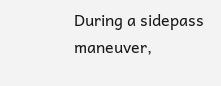During a sidepass maneuver,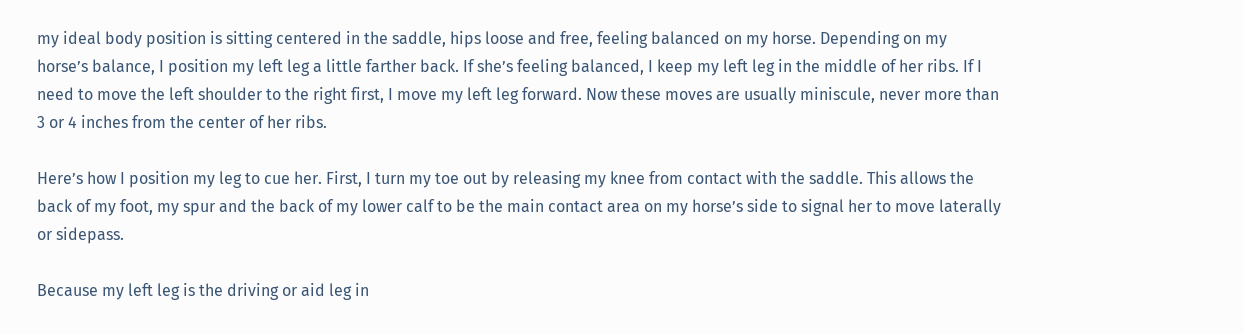my ideal body position is sitting centered in the saddle, hips loose and free, feeling balanced on my horse. Depending on my horse’s balance, I position my left leg a little farther back. If she’s feeling balanced, I keep my left leg in the middle of her ribs. If I need to move the left shoulder to the right first, I move my left leg forward. Now these moves are usually miniscule, never more than 3 or 4 inches from the center of her ribs.

Here’s how I position my leg to cue her. First, I turn my toe out by releasing my knee from contact with the saddle. This allows the back of my foot, my spur and the back of my lower calf to be the main contact area on my horse’s side to signal her to move laterally or sidepass.

Because my left leg is the driving or aid leg in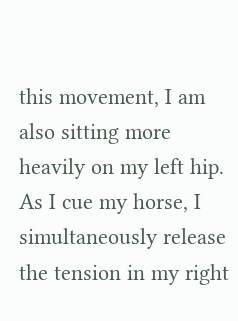this movement, I am also sitting more heavily on my left hip. As I cue my horse, I simultaneously release the tension in my right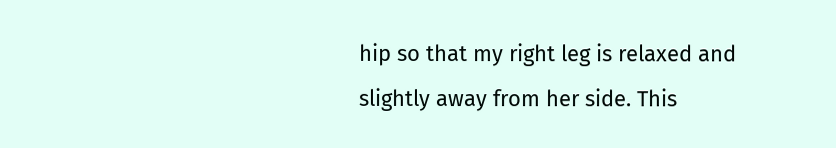hip so that my right leg is relaxed and slightly away from her side. This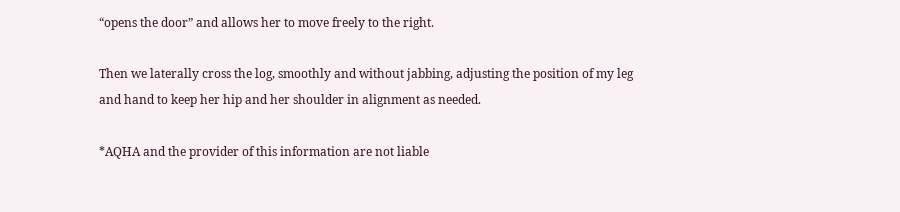“opens the door” and allows her to move freely to the right.

Then we laterally cross the log, smoothly and without jabbing, adjusting the position of my leg and hand to keep her hip and her shoulder in alignment as needed.

*AQHA and the provider of this information are not liable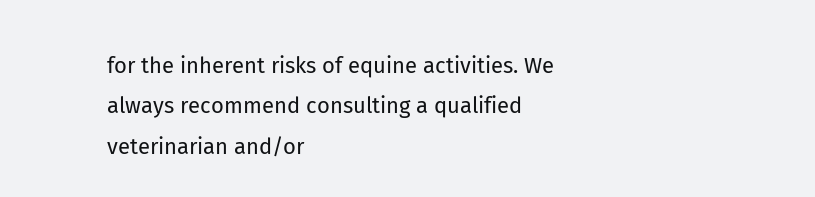for the inherent risks of equine activities. We always recommend consulting a qualified veterinarian and/or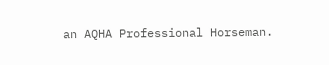an AQHA Professional Horseman.